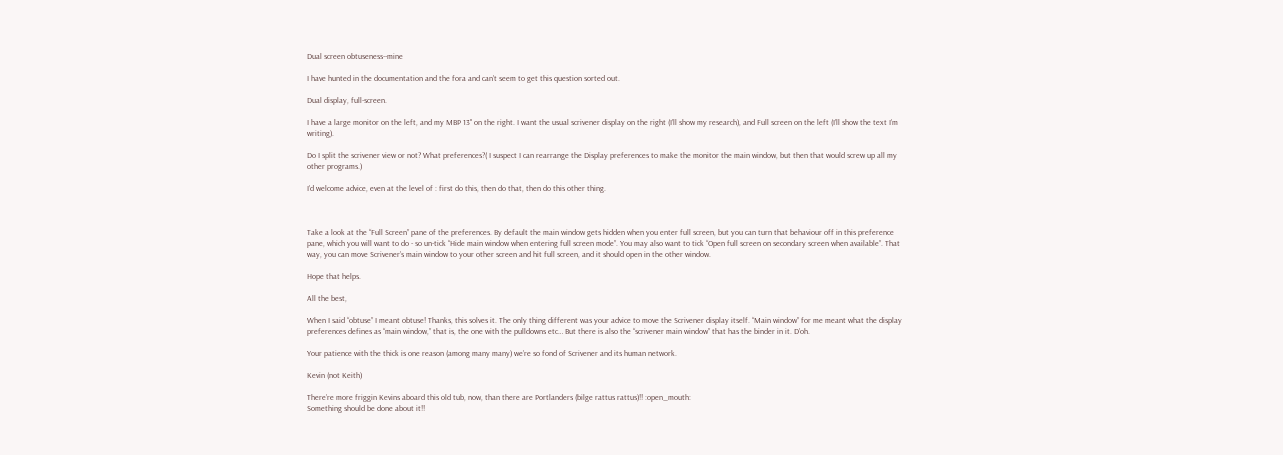Dual screen obtuseness--mine

I have hunted in the documentation and the fora and can’t seem to get this question sorted out.

Dual display, full-screen.

I have a large monitor on the left, and my MBP 13" on the right. I want the usual scrivener display on the right (I’ll show my research), and Full screen on the left (I’ll show the text I’m writing).

Do I split the scrivener view or not? What preferences?( I suspect I can rearrange the Display preferences to make the monitor the main window, but then that would screw up all my other programs.)

I’d welcome advice, even at the level of : first do this, then do that, then do this other thing.



Take a look at the “Full Screen” pane of the preferences. By default the main window gets hidden when you enter full screen, but you can turn that behaviour off in this preference pane, which you will want to do - so un-tick “Hide main window when entering full screen mode”. You may also want to tick “Open full screen on secondary screen when available”. That way, you can move Scrivener’s main window to your other screen and hit full screen, and it should open in the other window.

Hope that helps.

All the best,

When I said “obtuse” I meant obtuse! Thanks, this solves it. The only thing different was your advice to move the Scrivener display itself. “Main window” for me meant what the display preferences defines as “main window,” that is, the one with the pulldowns etc… But there is also the “scrivener main window” that has the binder in it. D’oh.

Your patience with the thick is one reason (among many many) we’re so fond of Scrivener and its human network.

Kevin (not Keith)

There’re more friggin Kevins aboard this old tub, now, than there are Portlanders (bilge rattus rattus)!! :open_mouth:
Something should be done about it!!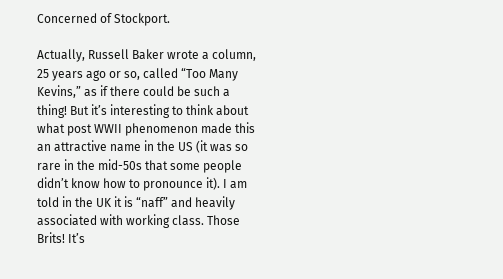Concerned of Stockport.

Actually, Russell Baker wrote a column, 25 years ago or so, called “Too Many Kevins,” as if there could be such a thing! But it’s interesting to think about what post WWII phenomenon made this an attractive name in the US (it was so rare in the mid-50s that some people didn’t know how to pronounce it). I am told in the UK it is “naff” and heavily associated with working class. Those Brits! It’s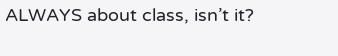ALWAYS about class, isn’t it?